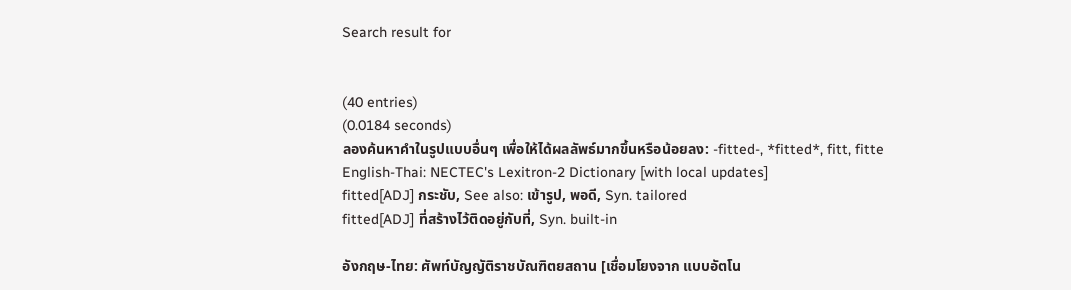Search result for


(40 entries)
(0.0184 seconds)
ลองค้นหาคำในรูปแบบอื่นๆ เพื่อให้ได้ผลลัพธ์มากขึ้นหรือน้อยลง: -fitted-, *fitted*, fitt, fitte
English-Thai: NECTEC's Lexitron-2 Dictionary [with local updates]
fitted[ADJ] กระชับ, See also: เข้ารูป, พอดี, Syn. tailored
fitted[ADJ] ที่สร้างไว้ติดอยู่กับที่, Syn. built-in

อังกฤษ-ไทย: ศัพท์บัญญัติราชบัณฑิตยสถาน [เชื่อมโยงจาก แบบอัตโน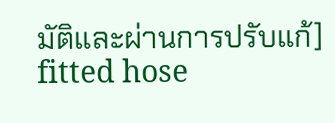มัติและผ่านการปรับแก้]
fitted hose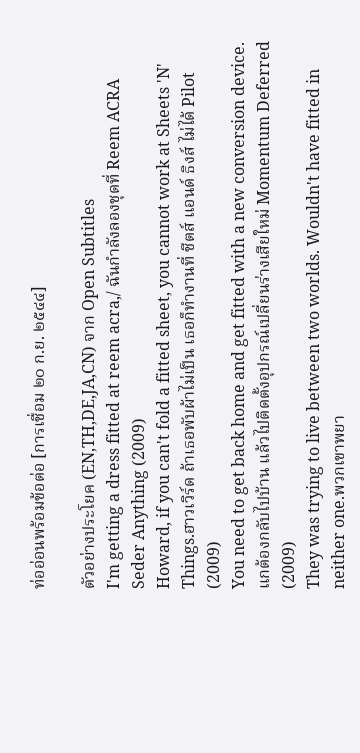ท่ออ่อนพร้อมข้อต่อ [การเชื่อม ๒๐ ก.ย. ๒๕๔๔]

ตัวอย่างประโยค (EN,TH,DE,JA,CN) จาก Open Subtitles
I'm getting a dress fitted at reem acra,/ ฉันกำลังลองชุดที่ Reem ACRA Seder Anything (2009)
Howard, if you can't fold a fitted sheet, you cannot work at Sheets 'N' Things.ฮาวเวิร์ด ถ้าเธอพับผ้าไม่เป็น เธอก็ทำงานที่ ชีตส์ แอนด์ ธิงส์ ไม่ได้ Pilot (2009)
You need to get back home and get fitted with a new conversion device.แกต้องกลับไปบ้าน แล้วไปติดตั้งอุปกรณ์เปลี่ยนร่างเสียใหม่ Momentum Deferred (2009)
They was trying to live between two worlds. Wouldn't have fitted in neither one.พวกเขาพยา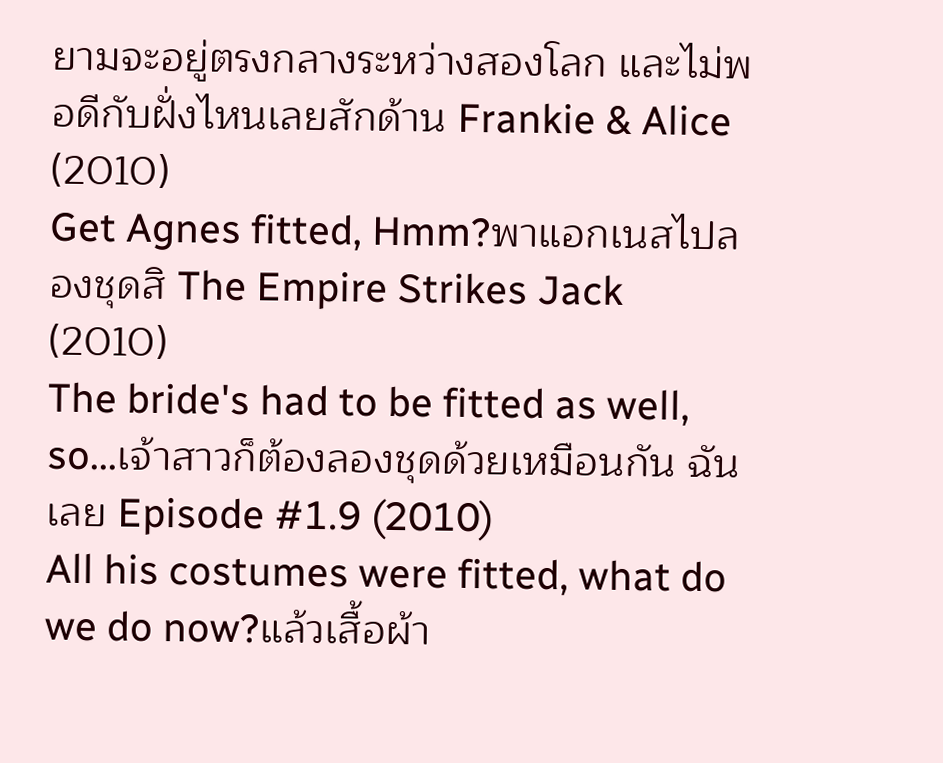ยามจะอยู่ตรงกลางระหว่างสองโลก และไม่พอดีกับฝั่งไหนเลยสักด้าน Frankie & Alice (2010)
Get Agnes fitted, Hmm?พาแอกเนสไปลองชุดสิ The Empire Strikes Jack (2010)
The bride's had to be fitted as well, so...เจ้าสาวก็ต้องลองชุดด้วยเหมือนกัน ฉันเลย Episode #1.9 (2010)
All his costumes were fitted, what do we do now?แล้วเสื้อผ้า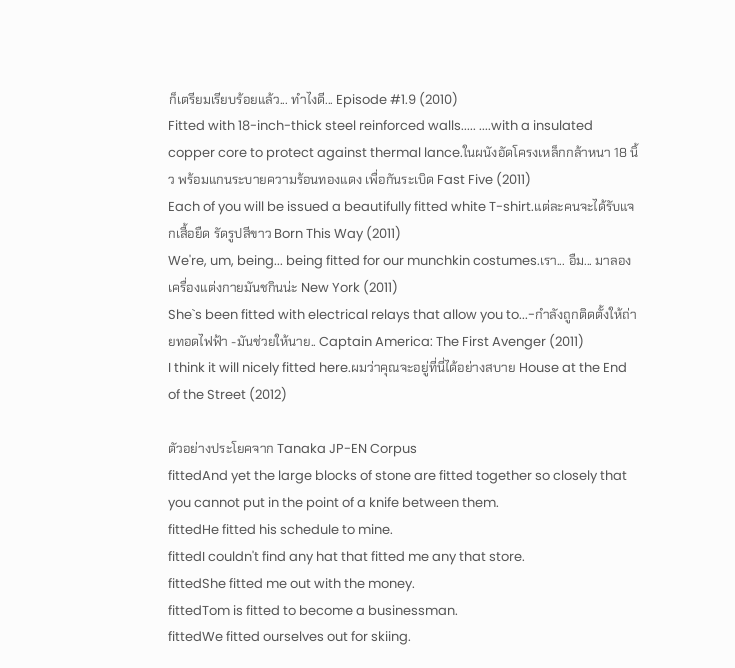ก็เตรียมเรียบร้อยแล้ว... ทำไงดี... Episode #1.9 (2010)
Fitted with 18-inch-thick steel reinforced walls..... ....with a insulated copper core to protect against thermal lance.ในผนังอัดโครงเหล็กกล้าหนา 18 นิ้ว พร้อมแกนระบายความร้อนทองแดง เพื่อกันระเบิด Fast Five (2011)
Each of you will be issued a beautifully fitted white T-shirt.แต่ละคนจะได้รับแจกเสื้อยืด รัดรูปสีขาว Born This Way (2011)
We're, um, being... being fitted for our munchkin costumes.เรา... อืม... มาลองเครื่องแต่งกายมันชกินน่ะ New York (2011)
She`s been fitted with electrical relays that allow you to...-กำลังถูกติดตั้งให้ถ่ายทอดไฟฟ้า -มันช่วยให้นาย.. Captain America: The First Avenger (2011)
I think it will nicely fitted here.ผมว่าคุณจะอยู่ที่นี่ได้อย่างสบาย House at the End of the Street (2012)

ตัวอย่างประโยคจาก Tanaka JP-EN Corpus
fittedAnd yet the large blocks of stone are fitted together so closely that you cannot put in the point of a knife between them.
fittedHe fitted his schedule to mine.
fittedI couldn't find any hat that fitted me any that store.
fittedShe fitted me out with the money.
fittedTom is fitted to become a businessman.
fittedWe fitted ourselves out for skiing.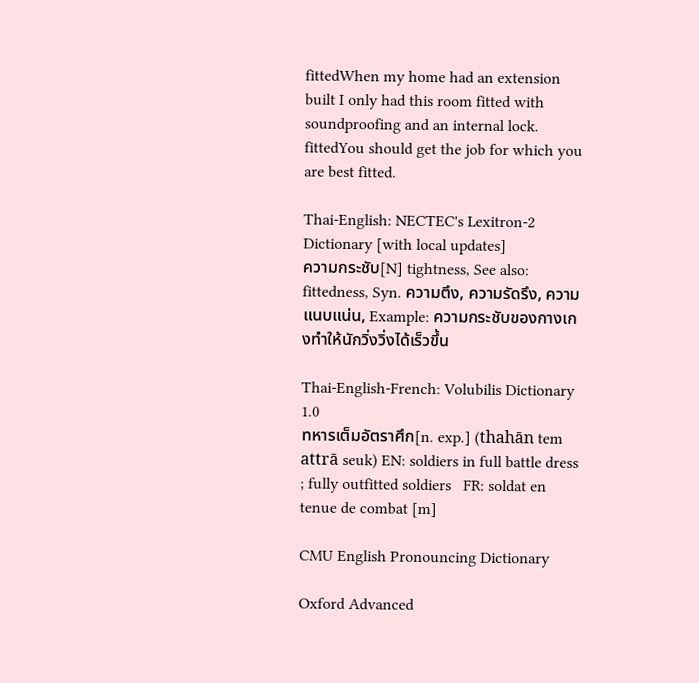fittedWhen my home had an extension built I only had this room fitted with soundproofing and an internal lock.
fittedYou should get the job for which you are best fitted.

Thai-English: NECTEC's Lexitron-2 Dictionary [with local updates]
ความกระชับ[N] tightness, See also: fittedness, Syn. ความตึง, ความรัดรึง, ความแนบแน่น, Example: ความกระชับของกางเกงทำให้นักวิ่งวิ่งได้เร็วขึ้น

Thai-English-French: Volubilis Dictionary 1.0
ทหารเต็มอัตราศึก[n. exp.] (thahān tem attrā seuk) EN: soldiers in full battle dress ; fully outfitted soldiers   FR: soldat en tenue de combat [m]

CMU English Pronouncing Dictionary

Oxford Advanced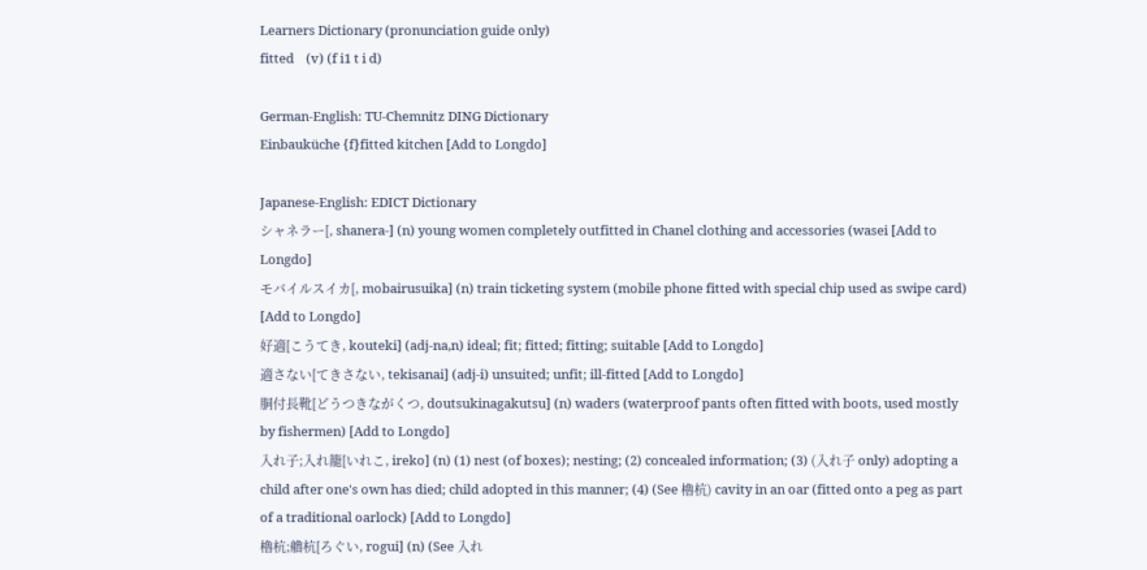Learners Dictionary (pronunciation guide only)
fitted    (v) (f i1 t i d)

German-English: TU-Chemnitz DING Dictionary
Einbauküche {f}fitted kitchen [Add to Longdo]

Japanese-English: EDICT Dictionary
シャネラー[, shanera-] (n) young women completely outfitted in Chanel clothing and accessories (wasei [Add to Longdo]
モバイルスイカ[, mobairusuika] (n) train ticketing system (mobile phone fitted with special chip used as swipe card) [Add to Longdo]
好適[こうてき, kouteki] (adj-na,n) ideal; fit; fitted; fitting; suitable [Add to Longdo]
適さない[てきさない, tekisanai] (adj-i) unsuited; unfit; ill-fitted [Add to Longdo]
胴付長靴[どうつきながくつ, doutsukinagakutsu] (n) waders (waterproof pants often fitted with boots, used mostly by fishermen) [Add to Longdo]
入れ子;入れ籠[いれこ, ireko] (n) (1) nest (of boxes); nesting; (2) concealed information; (3) (入れ子 only) adopting a child after one's own has died; child adopted in this manner; (4) (See 櫓杭) cavity in an oar (fitted onto a peg as part of a traditional oarlock) [Add to Longdo]
櫓杭;艪杭[ろぐい, rogui] (n) (See 入れ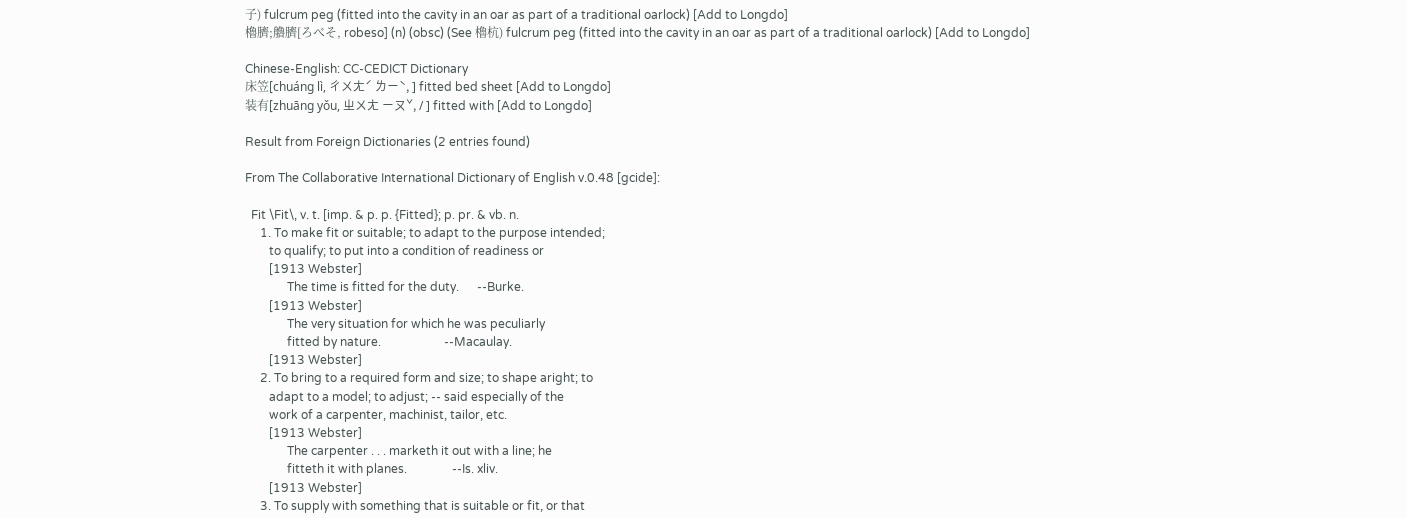子) fulcrum peg (fitted into the cavity in an oar as part of a traditional oarlock) [Add to Longdo]
櫓臍;艪臍[ろべそ, robeso] (n) (obsc) (See 櫓杭) fulcrum peg (fitted into the cavity in an oar as part of a traditional oarlock) [Add to Longdo]

Chinese-English: CC-CEDICT Dictionary
床笠[chuáng lì, ㄔㄨㄤˊ ㄌㄧˋ, ] fitted bed sheet [Add to Longdo]
装有[zhuāng yǒu, ㄓㄨㄤ ㄧㄡˇ, / ] fitted with [Add to Longdo]

Result from Foreign Dictionaries (2 entries found)

From The Collaborative International Dictionary of English v.0.48 [gcide]:

  Fit \Fit\, v. t. [imp. & p. p. {Fitted}; p. pr. & vb. n.
     1. To make fit or suitable; to adapt to the purpose intended;
        to qualify; to put into a condition of readiness or
        [1913 Webster]
              The time is fitted for the duty.      --Burke.
        [1913 Webster]
              The very situation for which he was peculiarly
              fitted by nature.                     --Macaulay.
        [1913 Webster]
     2. To bring to a required form and size; to shape aright; to
        adapt to a model; to adjust; -- said especially of the
        work of a carpenter, machinist, tailor, etc.
        [1913 Webster]
              The carpenter . . . marketh it out with a line; he
              fitteth it with planes.               --Is. xliv.
        [1913 Webster]
     3. To supply with something that is suitable or fit, or that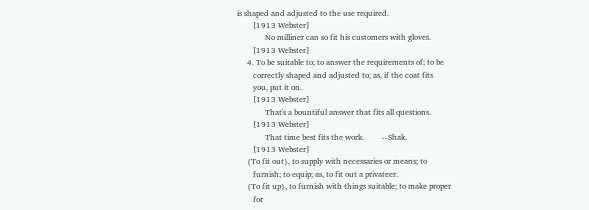is shaped and adjusted to the use required.
        [1913 Webster]
              No milliner can so fit his customers with gloves.
        [1913 Webster]
     4. To be suitable to; to answer the requirements of; to be
        correctly shaped and adjusted to; as, if the coat fits
        you, put it on.
        [1913 Webster]
              That's a bountiful answer that fits all questions.
        [1913 Webster]
              That time best fits the work.         --Shak.
        [1913 Webster]
     {To fit out}, to supply with necessaries or means; to
        furnish; to equip; as, to fit out a privateer.
     {To fit up}, to furnish with things suitable; to make proper
        for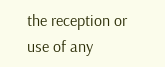the reception or use of any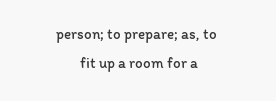person; to prepare; as, to
        fit up a room for a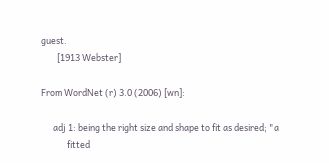guest.
        [1913 Webster]

From WordNet (r) 3.0 (2006) [wn]:

      adj 1: being the right size and shape to fit as desired; "a
             fitted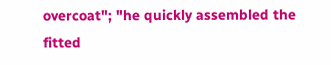overcoat"; "he quickly assembled the fitted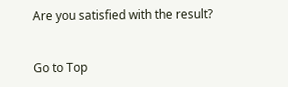Are you satisfied with the result?


Go to Top